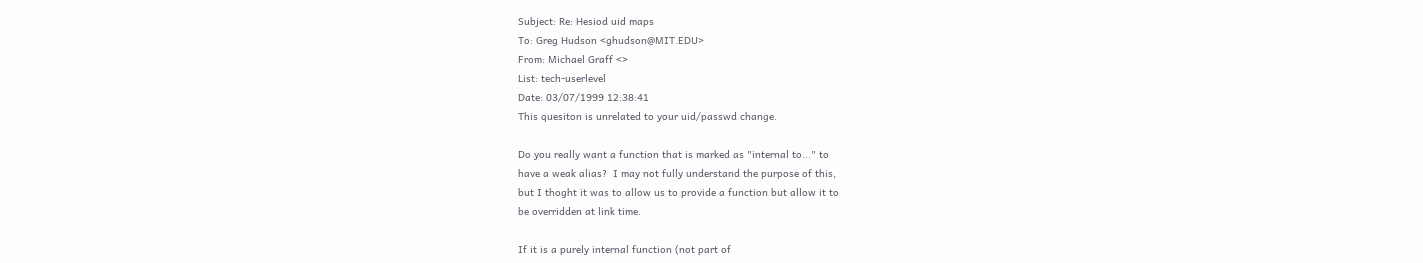Subject: Re: Hesiod uid maps
To: Greg Hudson <ghudson@MIT.EDU>
From: Michael Graff <>
List: tech-userlevel
Date: 03/07/1999 12:38:41
This quesiton is unrelated to your uid/passwd change.

Do you really want a function that is marked as "internal to..." to
have a weak alias?  I may not fully understand the purpose of this,
but I thoght it was to allow us to provide a function but allow it to
be overridden at link time.

If it is a purely internal function (not part of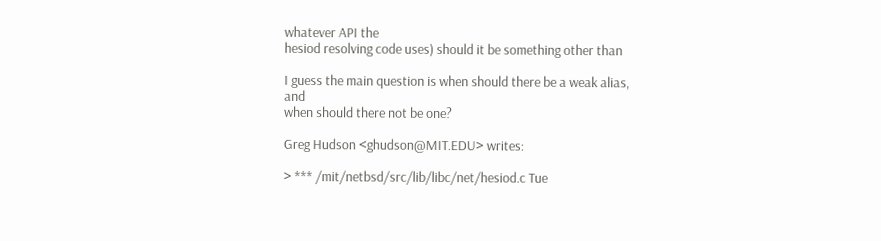whatever API the
hesiod resolving code uses) should it be something other than

I guess the main question is when should there be a weak alias, and
when should there not be one?

Greg Hudson <ghudson@MIT.EDU> writes:

> *** /mit/netbsd/src/lib/libc/net/hesiod.c Tue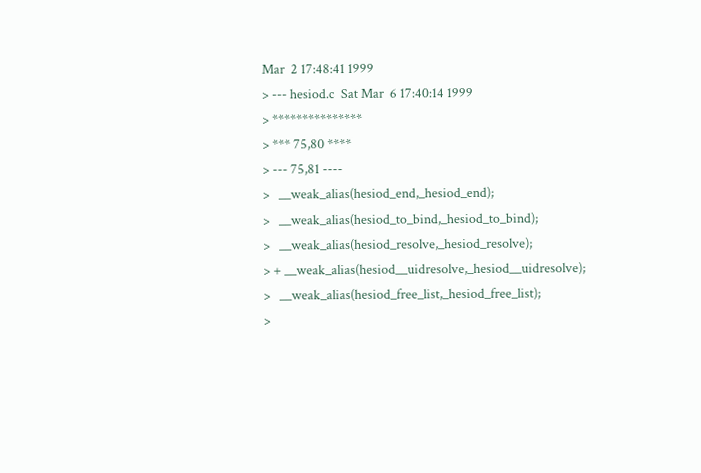Mar  2 17:48:41 1999
> --- hesiod.c  Sat Mar  6 17:40:14 1999
> ***************
> *** 75,80 ****
> --- 75,81 ----
>   __weak_alias(hesiod_end,_hesiod_end);
>   __weak_alias(hesiod_to_bind,_hesiod_to_bind);
>   __weak_alias(hesiod_resolve,_hesiod_resolve);
> + __weak_alias(hesiod__uidresolve,_hesiod__uidresolve);
>   __weak_alias(hesiod_free_list,_hesiod_free_list);
>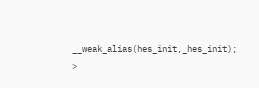__weak_alias(hes_init,_hes_init);
>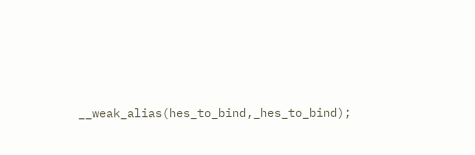__weak_alias(hes_to_bind,_hes_to_bind);